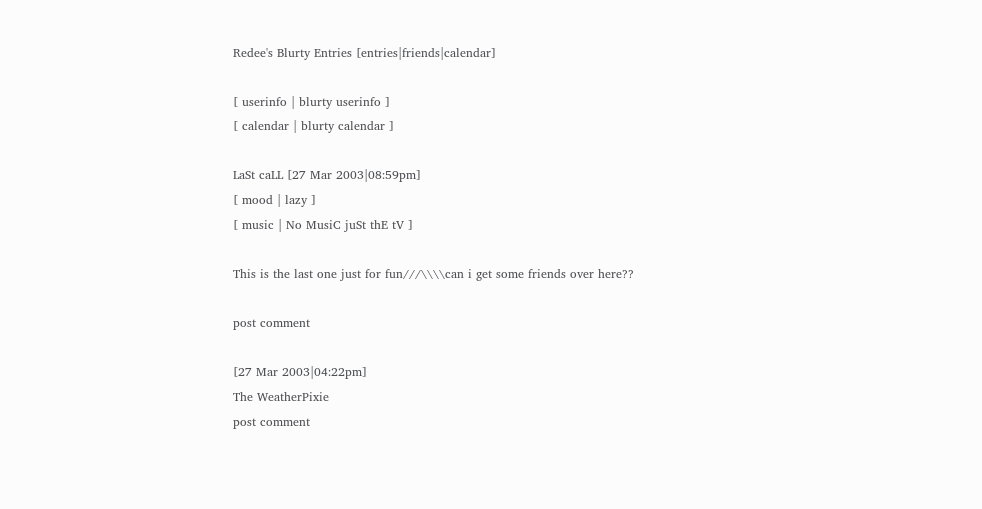Redee's Blurty Entries [entries|friends|calendar]

[ userinfo | blurty userinfo ]
[ calendar | blurty calendar ]

LaSt caLL [27 Mar 2003|08:59pm]
[ mood | lazy ]
[ music | No MusiC juSt thE tV ]

This is the last one just for fun///\\\\can i get some friends over here??

post comment

[27 Mar 2003|04:22pm]
The WeatherPixie
post comment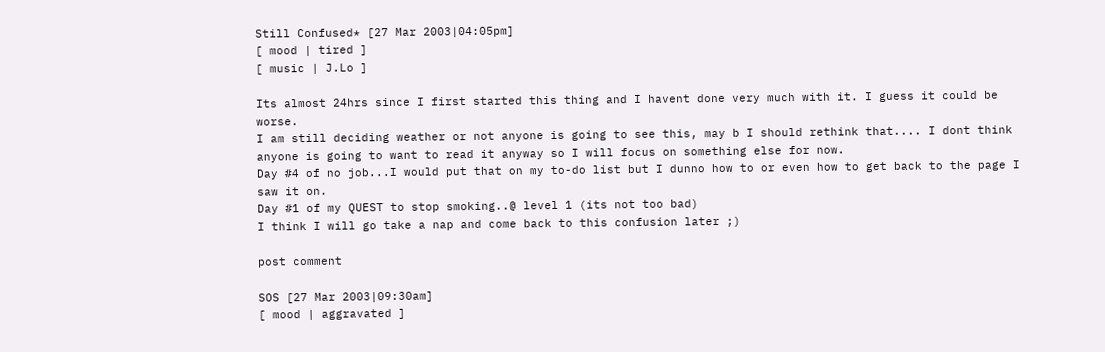Still Confused* [27 Mar 2003|04:05pm]
[ mood | tired ]
[ music | J.Lo ]

Its almost 24hrs since I first started this thing and I havent done very much with it. I guess it could be worse.
I am still deciding weather or not anyone is going to see this, may b I should rethink that.... I dont think anyone is going to want to read it anyway so I will focus on something else for now.
Day #4 of no job...I would put that on my to-do list but I dunno how to or even how to get back to the page I saw it on.
Day #1 of my QUEST to stop smoking..@ level 1 (its not too bad)
I think I will go take a nap and come back to this confusion later ;)

post comment

SOS [27 Mar 2003|09:30am]
[ mood | aggravated ]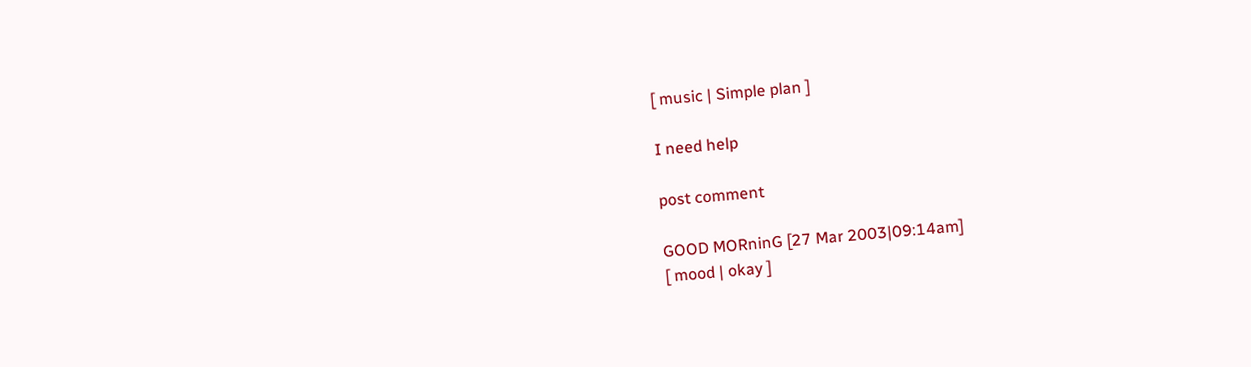[ music | Simple plan ]

I need help

post comment

GOOD MORninG [27 Mar 2003|09:14am]
[ mood | okay ]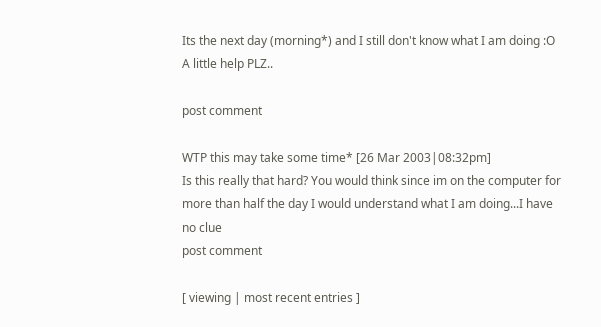Its the next day (morning*) and I still don't know what I am doing :O
A little help PLZ..

post comment

WTP this may take some time* [26 Mar 2003|08:32pm]
Is this really that hard? You would think since im on the computer for more than half the day I would understand what I am doing...I have no clue
post comment

[ viewing | most recent entries ]